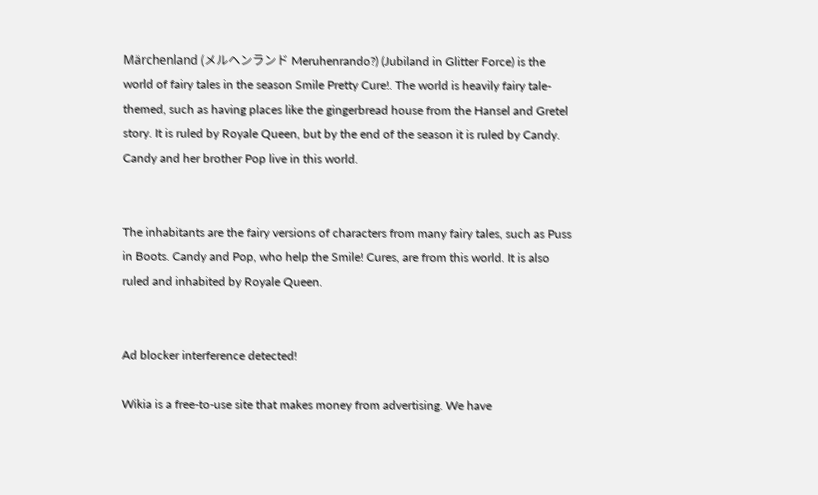Märchenland (メルヘンランド Meruhenrando?) (Jubiland in Glitter Force) is the world of fairy tales in the season Smile Pretty Cure!. The world is heavily fairy tale-themed, such as having places like the gingerbread house from the Hansel and Gretel story. It is ruled by Royale Queen, but by the end of the season it is ruled by Candy. Candy and her brother Pop live in this world.


The inhabitants are the fairy versions of characters from many fairy tales, such as Puss in Boots. Candy and Pop, who help the Smile! Cures, are from this world. It is also ruled and inhabited by Royale Queen.


Ad blocker interference detected!

Wikia is a free-to-use site that makes money from advertising. We have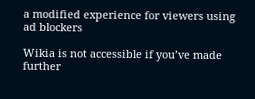a modified experience for viewers using ad blockers

Wikia is not accessible if you’ve made further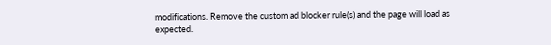modifications. Remove the custom ad blocker rule(s) and the page will load as expected.